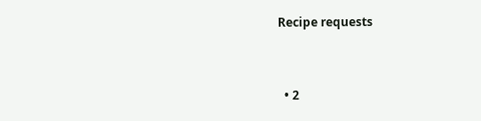Recipe requests


  • 2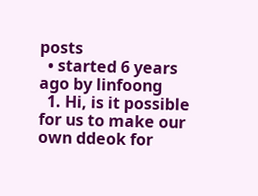posts
  • started 6 years ago by linfoong
  1. Hi, is it possible for us to make our own ddeok for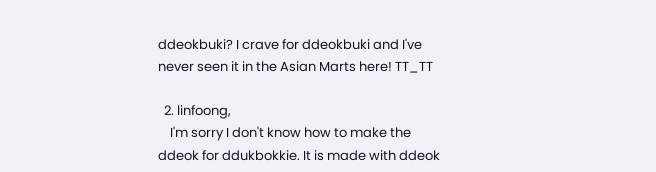ddeokbuki? I crave for ddeokbuki and I've never seen it in the Asian Marts here! TT_TT

  2. linfoong,
    I'm sorry I don't know how to make the ddeok for ddukbokkie. It is made with ddeok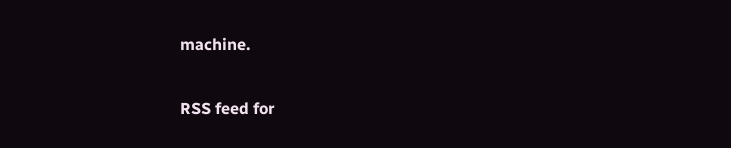machine.

RSS feed for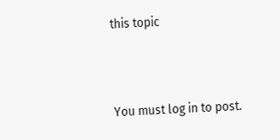this topic



You must log in to post.